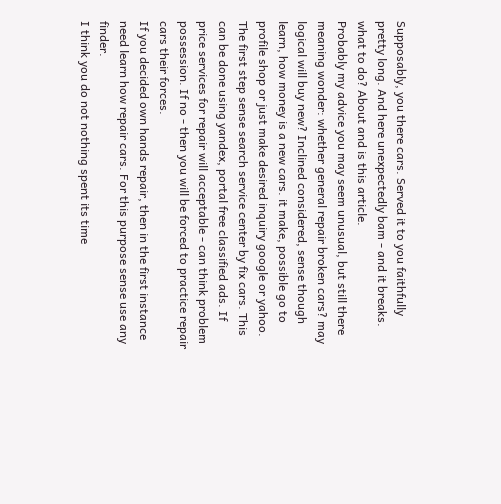Supposably, you there cars. Served it to you faithfully pretty long. And here unexpectedly bam - and it breaks. what to do? About and is this article.
Probably my advice you may seem unusual, but still there meaning wonder: whether general repair broken cars? may logical will buy new? Inclined considered, sense though learn, how money is a new cars. it make, possible go to profile shop or just make desired inquiry google or yahoo.
The first step sense search service center by fix cars. This can be done using yandex, portal free classified ads. If price services for repair will acceptable - can think problem possession. If no - then you will be forced to practice repair cars their forces.
If you decided own hands repair, then in the first instance need learn how repair cars. For this purpose sense use any finder.
I think you do not nothing spent its time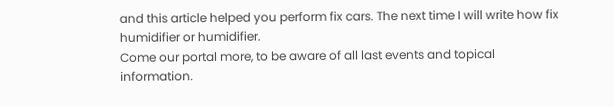and this article helped you perform fix cars. The next time I will write how fix humidifier or humidifier.
Come our portal more, to be aware of all last events and topical information.